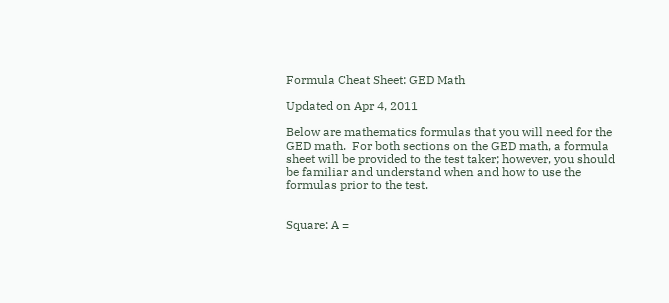Formula Cheat Sheet: GED Math

Updated on Apr 4, 2011

Below are mathematics formulas that you will need for the GED math.  For both sections on the GED math, a formula sheet will be provided to the test taker; however, you should be familiar and understand when and how to use the formulas prior to the test.


Square: A =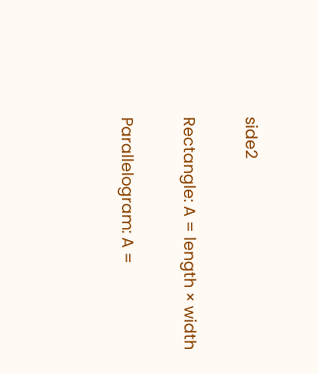side2

Rectangle: A = length × width

Parallelogram: A =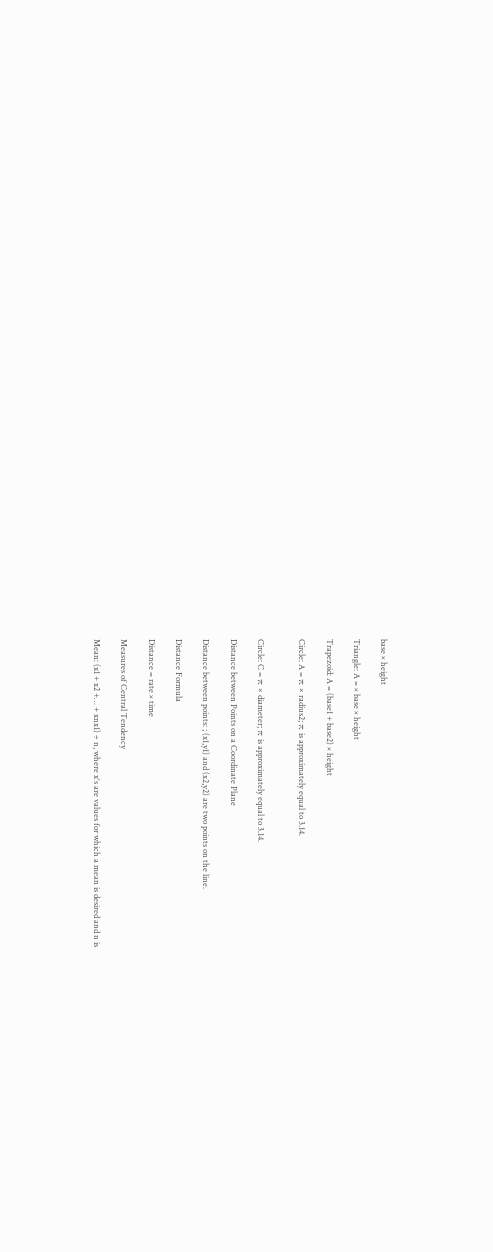base × height

Triangle: A = × base × height

Trapezoid: A = (base1 + base2) × height

Circle: A = π × radius2; π is approximately equal to 3.14.


Circle: C = π × diameter; π is approximately equal to 3.14.

Distance between Points on a Coordinate Plane

Distance between points: ; (x1,y1) and (x2,y2) are two points on the line.

Distance Formula

Distance = rate × time

Measures of Central Tendency

Mean: (x1 + x2 +… + xnx1) ÷ n, where x's are values for which a mean is desired and n is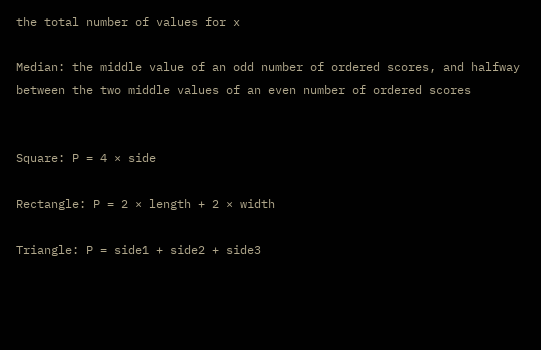the total number of values for x

Median: the middle value of an odd number of ordered scores, and halfway between the two middle values of an even number of ordered scores


Square: P = 4 × side

Rectangle: P = 2 × length + 2 × width

Triangle: P = side1 + side2 + side3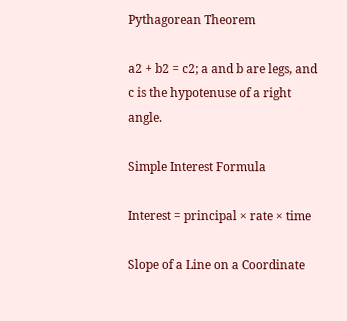Pythagorean Theorem

a2 + b2 = c2; a and b are legs, and c is the hypotenuse of a right angle.

Simple Interest Formula

Interest = principal × rate × time

Slope of a Line on a Coordinate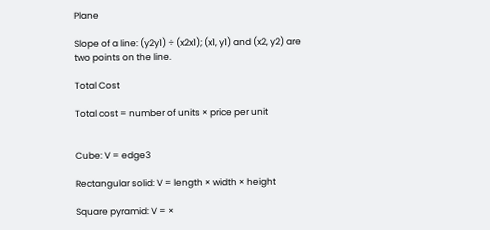Plane

Slope of a line: (y2y1) ÷ (x2x1); (x1, y1) and (x2, y2) are two points on the line.

Total Cost

Total cost = number of units × price per unit


Cube: V = edge3

Rectangular solid: V = length × width × height

Square pyramid: V = ×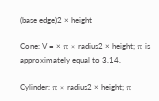(base edge)2 × height

Cone: V = × π × radius2 × height; π is approximately equal to 3.14.

Cylinder: π × radius2 × height; π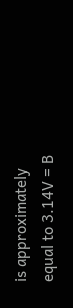is approximately equal to 3.14V = B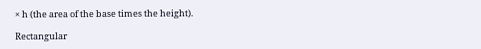× h (the area of the base times the height).

Rectangular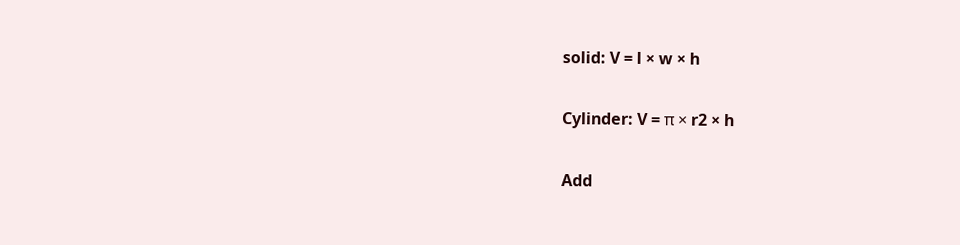solid: V = l × w × h

Cylinder: V = π × r2 × h

Add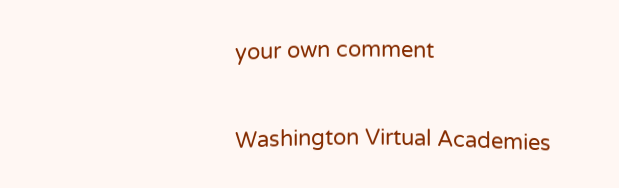your own comment

Washington Virtual Academies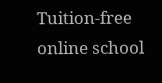Tuition-free online school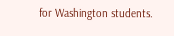for Washington students.